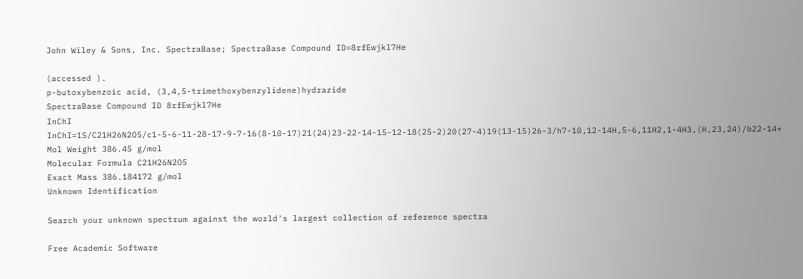John Wiley & Sons, Inc. SpectraBase; SpectraBase Compound ID=8rfEwjkl7He

(accessed ).
p-butoxybenzoic acid, (3,4,5-trimethoxybenzylidene)hydrazide
SpectraBase Compound ID 8rfEwjkl7He
InChI InChI=1S/C21H26N2O5/c1-5-6-11-28-17-9-7-16(8-10-17)21(24)23-22-14-15-12-18(25-2)20(27-4)19(13-15)26-3/h7-10,12-14H,5-6,11H2,1-4H3,(H,23,24)/b22-14+
Mol Weight 386.45 g/mol
Molecular Formula C21H26N2O5
Exact Mass 386.184172 g/mol
Unknown Identification

Search your unknown spectrum against the world's largest collection of reference spectra

Free Academic Software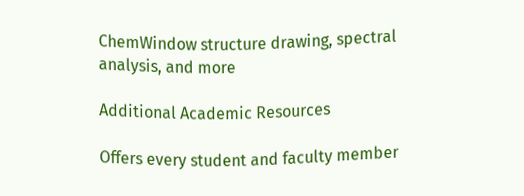ChemWindow structure drawing, spectral analysis, and more

Additional Academic Resources

Offers every student and faculty member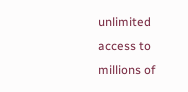unlimited access to millions of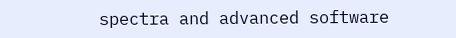spectra and advanced software